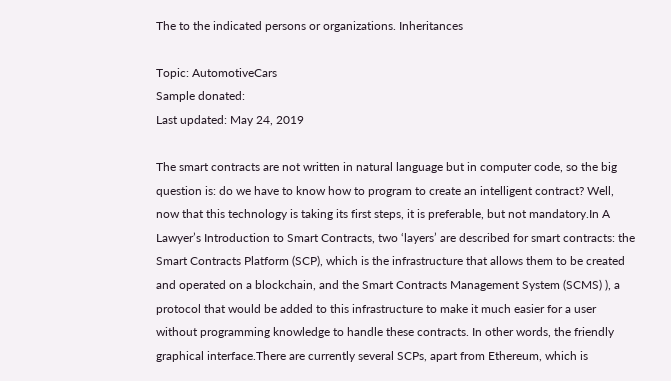The to the indicated persons or organizations. Inheritances

Topic: AutomotiveCars
Sample donated:
Last updated: May 24, 2019

The smart contracts are not written in natural language but in computer code, so the big question is: do we have to know how to program to create an intelligent contract? Well, now that this technology is taking its first steps, it is preferable, but not mandatory.In A Lawyer’s Introduction to Smart Contracts, two ‘layers’ are described for smart contracts: the Smart Contracts Platform (SCP), which is the infrastructure that allows them to be created and operated on a blockchain, and the Smart Contracts Management System (SCMS) ), a protocol that would be added to this infrastructure to make it much easier for a user without programming knowledge to handle these contracts. In other words, the friendly graphical interface.There are currently several SCPs, apart from Ethereum, which is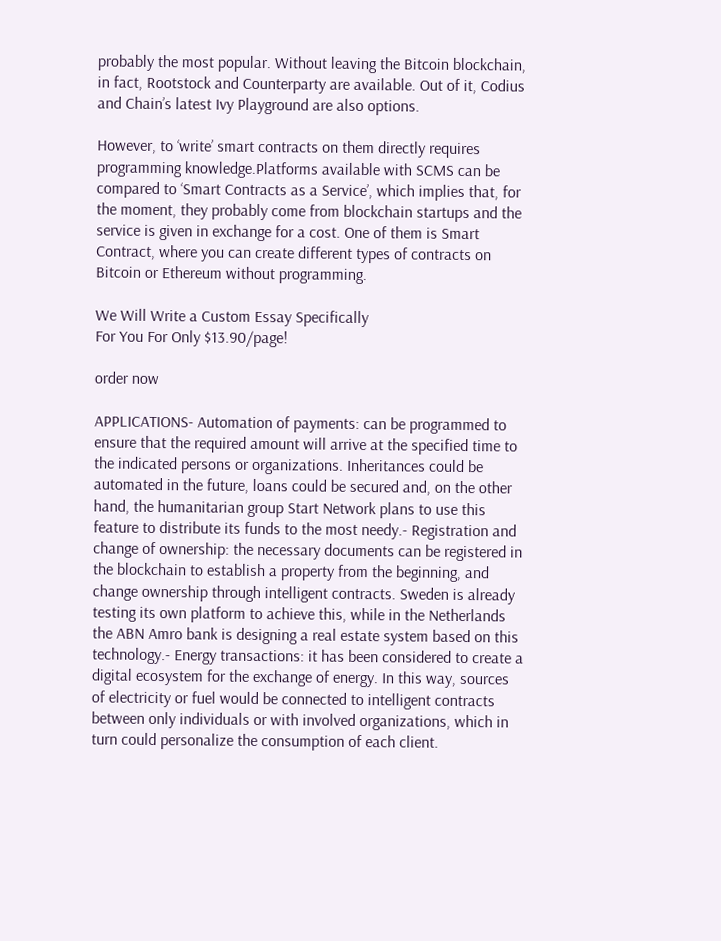probably the most popular. Without leaving the Bitcoin blockchain, in fact, Rootstock and Counterparty are available. Out of it, Codius and Chain’s latest Ivy Playground are also options.

However, to ‘write’ smart contracts on them directly requires programming knowledge.Platforms available with SCMS can be compared to ‘Smart Contracts as a Service’, which implies that, for the moment, they probably come from blockchain startups and the service is given in exchange for a cost. One of them is Smart Contract, where you can create different types of contracts on Bitcoin or Ethereum without programming.

We Will Write a Custom Essay Specifically
For You For Only $13.90/page!

order now

APPLICATIONS- Automation of payments: can be programmed to ensure that the required amount will arrive at the specified time to the indicated persons or organizations. Inheritances could be automated in the future, loans could be secured and, on the other hand, the humanitarian group Start Network plans to use this feature to distribute its funds to the most needy.- Registration and change of ownership: the necessary documents can be registered in the blockchain to establish a property from the beginning, and change ownership through intelligent contracts. Sweden is already testing its own platform to achieve this, while in the Netherlands the ABN Amro bank is designing a real estate system based on this technology.- Energy transactions: it has been considered to create a digital ecosystem for the exchange of energy. In this way, sources of electricity or fuel would be connected to intelligent contracts between only individuals or with involved organizations, which in turn could personalize the consumption of each client.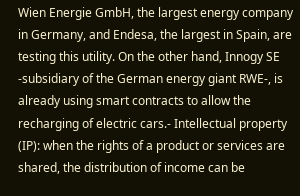Wien Energie GmbH, the largest energy company in Germany, and Endesa, the largest in Spain, are testing this utility. On the other hand, Innogy SE -subsidiary of the German energy giant RWE-, is already using smart contracts to allow the recharging of electric cars.- Intellectual property (IP): when the rights of a product or services are shared, the distribution of income can be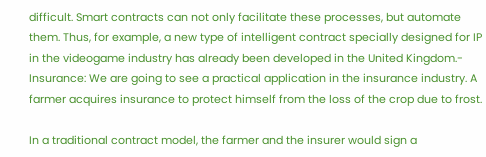difficult. Smart contracts can not only facilitate these processes, but automate them. Thus, for example, a new type of intelligent contract specially designed for IP in the videogame industry has already been developed in the United Kingdom.- Insurance: We are going to see a practical application in the insurance industry. A farmer acquires insurance to protect himself from the loss of the crop due to frost.

In a traditional contract model, the farmer and the insurer would sign a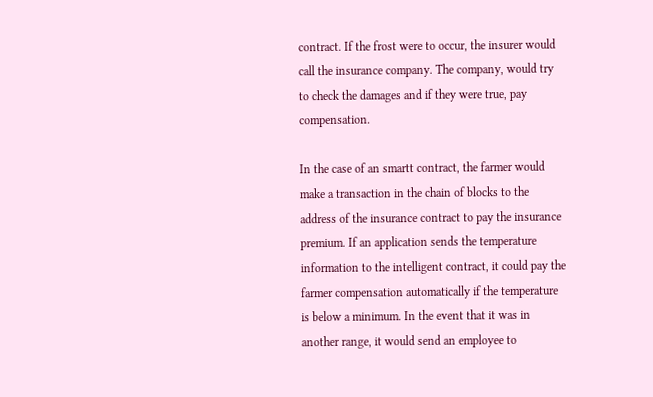contract. If the frost were to occur, the insurer would call the insurance company. The company, would try to check the damages and if they were true, pay compensation.

In the case of an smartt contract, the farmer would make a transaction in the chain of blocks to the address of the insurance contract to pay the insurance premium. If an application sends the temperature information to the intelligent contract, it could pay the farmer compensation automatically if the temperature is below a minimum. In the event that it was in another range, it would send an employee to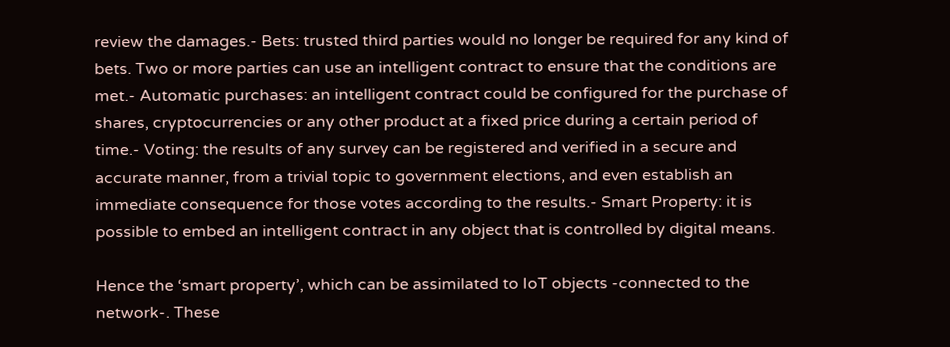review the damages.- Bets: trusted third parties would no longer be required for any kind of bets. Two or more parties can use an intelligent contract to ensure that the conditions are met.- Automatic purchases: an intelligent contract could be configured for the purchase of shares, cryptocurrencies or any other product at a fixed price during a certain period of time.- Voting: the results of any survey can be registered and verified in a secure and accurate manner, from a trivial topic to government elections, and even establish an immediate consequence for those votes according to the results.- Smart Property: it is possible to embed an intelligent contract in any object that is controlled by digital means.

Hence the ‘smart property’, which can be assimilated to IoT objects -connected to the network-. These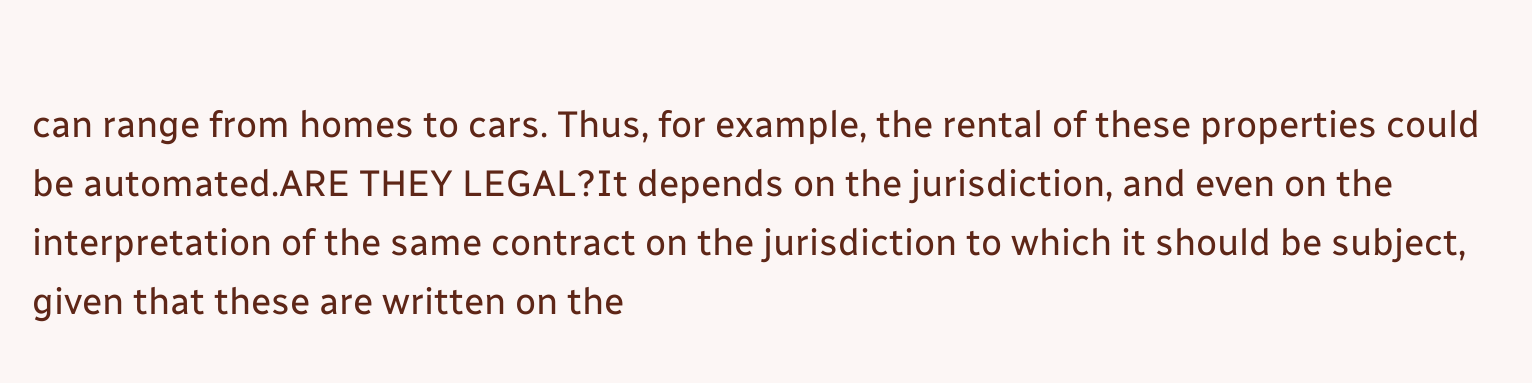can range from homes to cars. Thus, for example, the rental of these properties could be automated.ARE THEY LEGAL?It depends on the jurisdiction, and even on the interpretation of the same contract on the jurisdiction to which it should be subject, given that these are written on the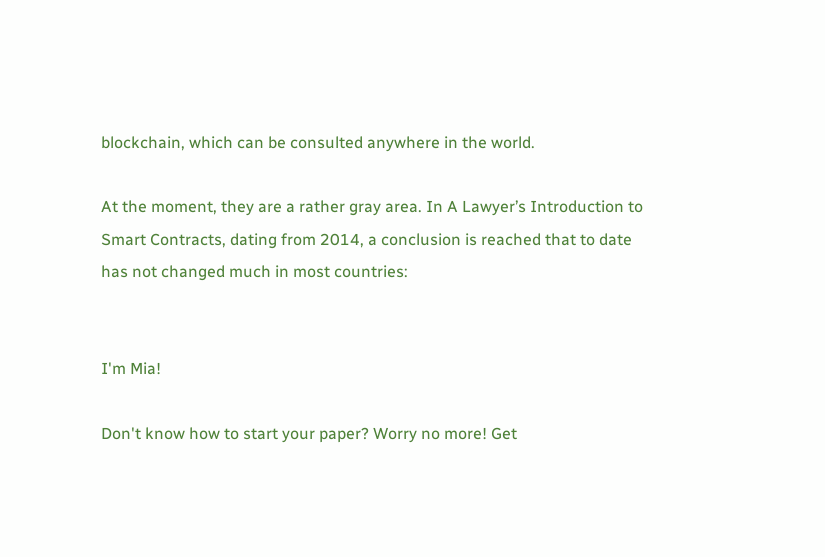blockchain, which can be consulted anywhere in the world.

At the moment, they are a rather gray area. In A Lawyer’s Introduction to Smart Contracts, dating from 2014, a conclusion is reached that to date has not changed much in most countries:


I'm Mia!

Don't know how to start your paper? Worry no more! Get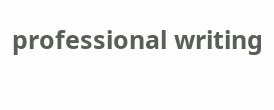professional writing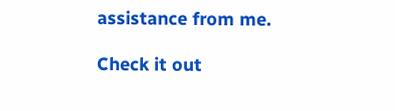assistance from me.

Check it out